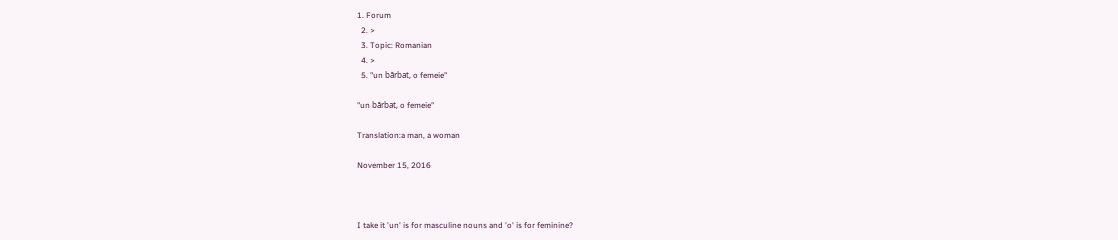1. Forum
  2. >
  3. Topic: Romanian
  4. >
  5. "un bărbat, o femeie"

"un bărbat, o femeie"

Translation:a man, a woman

November 15, 2016



I take it 'un' is for masculine nouns and 'o' is for feminine?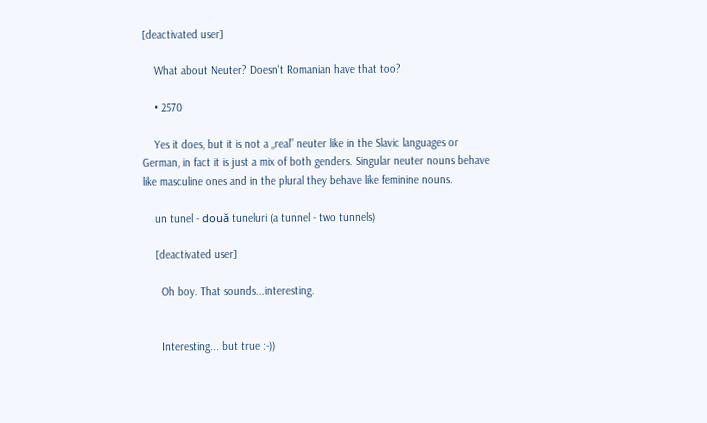[deactivated user]

    What about Neuter? Doesn't Romanian have that too?

    • 2570

    Yes it does, but it is not a „real” neuter like in the Slavic languages or German, in fact it is just a mix of both genders. Singular neuter nouns behave like masculine ones and in the plural they behave like feminine nouns.

    un tunel - două tuneluri (a tunnel - two tunnels)

    [deactivated user]

      Oh boy. That sounds...interesting.


      Interesting... but true :-))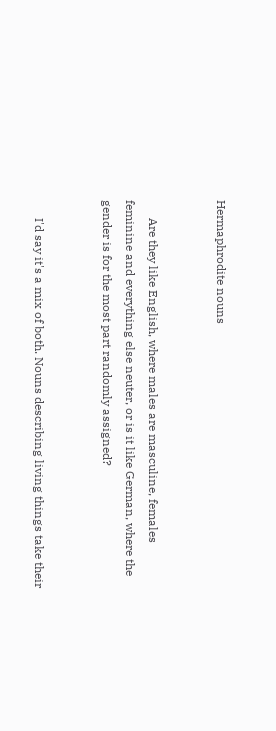Hermaphrodite nouns


      Are they like English, where males are masculine, females feminine and everything else neuter, or is it like German, where the gender is for the most part randomly assigned?


      I'd say it's a mix of both. Nouns describing living things take their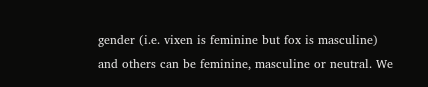gender (i.e. vixen is feminine but fox is masculine) and others can be feminine, masculine or neutral. We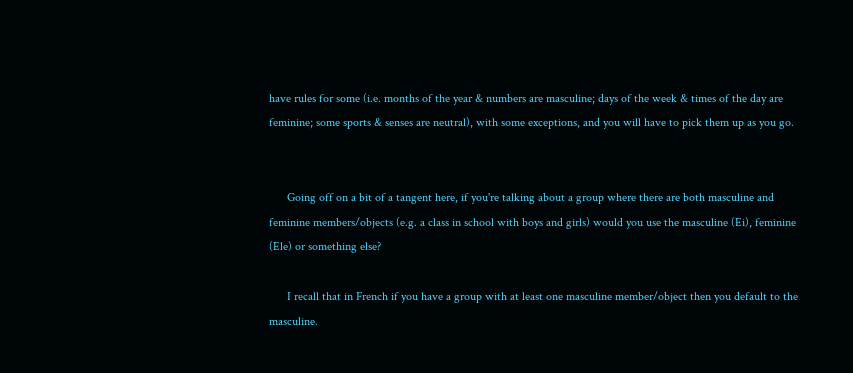have rules for some (i.e. months of the year & numbers are masculine; days of the week & times of the day are feminine; some sports & senses are neutral), with some exceptions, and you will have to pick them up as you go.


      Going off on a bit of a tangent here, if you're talking about a group where there are both masculine and feminine members/objects (e.g. a class in school with boys and girls) would you use the masculine (Ei), feminine (Ele) or something else?

      I recall that in French if you have a group with at least one masculine member/object then you default to the masculine.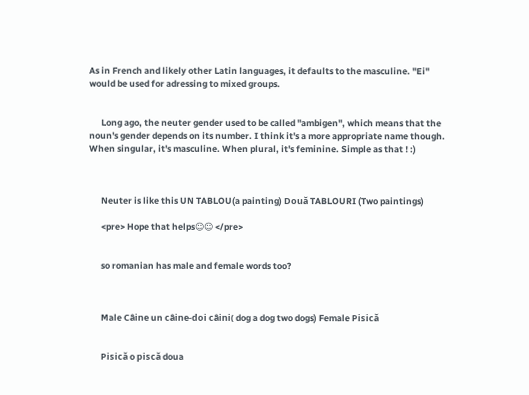As in French and likely other Latin languages, it defaults to the masculine. "Ei" would be used for adressing to mixed groups.


      Long ago, the neuter gender used to be called "ambigen", which means that the noun's gender depends on its number. I think it's a more appropriate name though. When singular, it's masculine. When plural, it's feminine. Simple as that ! :)



      Neuter is like this UN TABLOU(a painting) Două TABLOURI (Two paintings)

      <pre> Hope that helps☺☺ </pre>


      so romanian has male and female words too?



      Male Câine un câine-doi câini( dog a dog two dogs) Female Pisică


      Pisică o piscă doua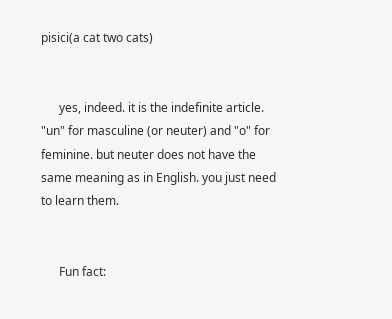pisici(a cat two cats)


      yes, indeed. it is the indefinite article. "un" for masculine (or neuter) and "o" for feminine. but neuter does not have the same meaning as in English. you just need to learn them.


      Fun fact: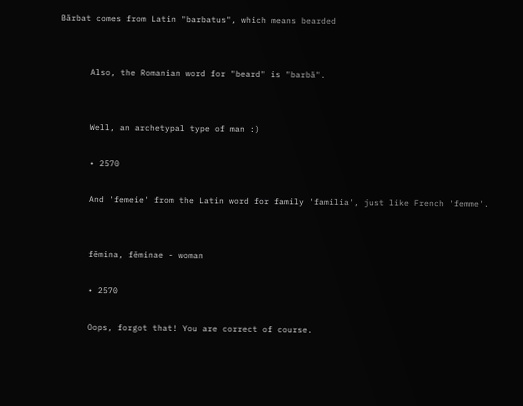Bărbat comes from Latin "barbatus", which means bearded


      Also, the Romanian word for "beard" is "barbă".


      Well, an archetypal type of man :)

      • 2570

      And 'femeie' from the Latin word for family 'familia', just like French 'femme'.


      fēmina, fēminae - woman

      • 2570

      Oops, forgot that! You are correct of course.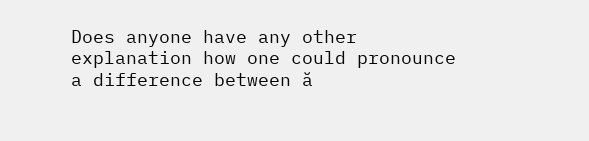Does anyone have any other explanation how one could pronounce a difference between ă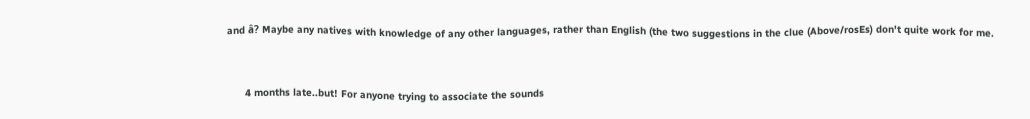and â? Maybe any natives with knowledge of any other languages, rather than English (the two suggestions in the clue (Above/rosEs) don't quite work for me.


      4 months late..but! For anyone trying to associate the sounds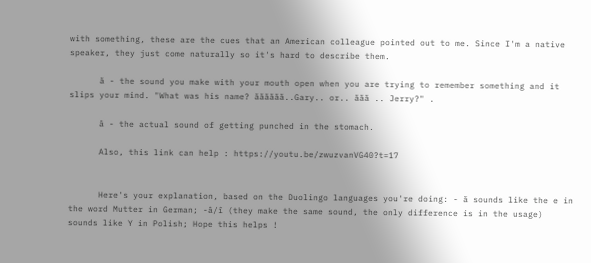with something, these are the cues that an American colleague pointed out to me. Since I'm a native speaker, they just come naturally so it's hard to describe them.

      ă - the sound you make with your mouth open when you are trying to remember something and it slips your mind. "What was his name? ăăăăăă..Gary.. or.. ăăă .. Jerry?" .

      â - the actual sound of getting punched in the stomach.

      Also, this link can help : https://youtu.be/zwuzvanVG40?t=17


      Here's your explanation, based on the Duolingo languages you're doing: - ă sounds like the e in the word Mutter in German; -â/î (they make the same sound, the only difference is in the usage) sounds like Y in Polish; Hope this helps !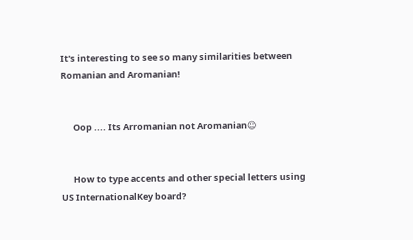It's interesting to see so many similarities between Romanian and Aromanian!


      Oop .... Its Arromanian not Aromanian☺


      How to type accents and other special letters using US InternationalKey board?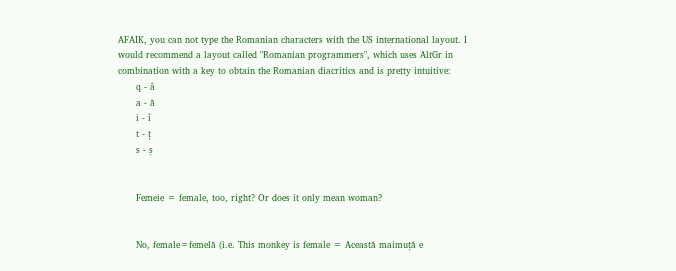AFAIK, you can not type the Romanian characters with the US international layout. I would recommend a layout called "Romanian programmers", which uses AltGr in combination with a key to obtain the Romanian diacritics and is pretty intuitive:
      q - â
      a - ă
      i - î
      t - ț
      s - ș


      Femeie = female, too, right? Or does it only mean woman?


      No, female=femelă (i.e. This monkey is female = Această maimuță e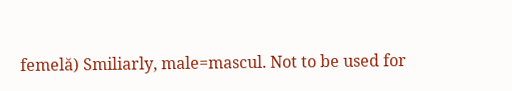femelă) Smiliarly, male=mascul. Not to be used for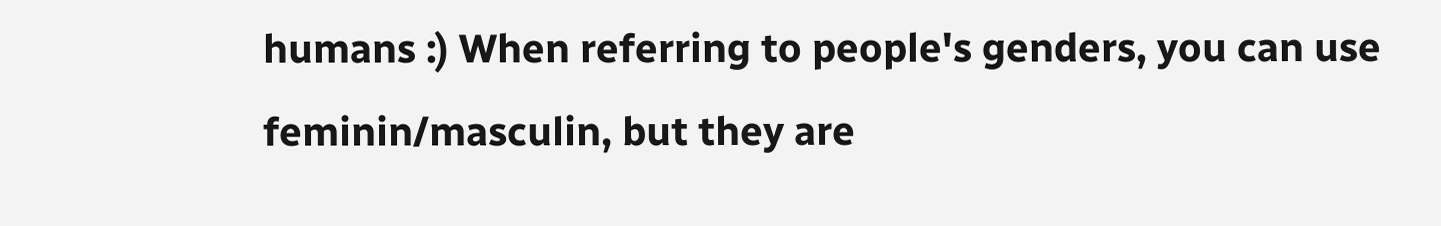humans :) When referring to people's genders, you can use feminin/masculin, but they are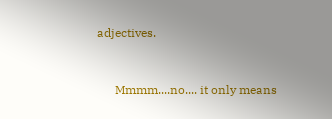adjectives.


      Mmmm....no.... it only means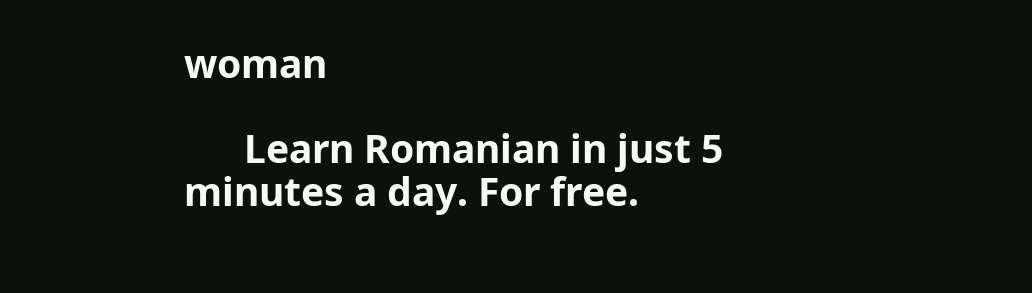woman

      Learn Romanian in just 5 minutes a day. For free.